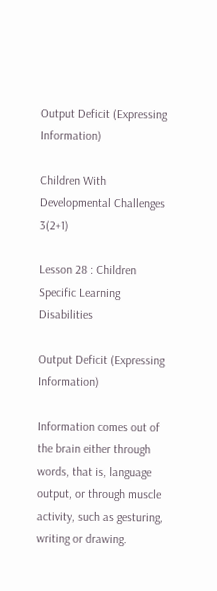Output Deficit (Expressing Information)

Children With Developmental Challenges 3(2+1)

Lesson 28 : Children Specific Learning Disabilities

Output Deficit (Expressing Information)

Information comes out of the brain either through words, that is, language output, or through muscle activity, such as gesturing, writing or drawing.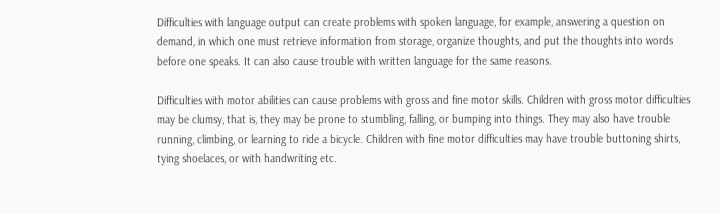Difficulties with language output can create problems with spoken language, for example, answering a question on demand, in which one must retrieve information from storage, organize thoughts, and put the thoughts into words before one speaks. It can also cause trouble with written language for the same reasons.

Difficulties with motor abilities can cause problems with gross and fine motor skills. Children with gross motor difficulties may be clumsy, that is, they may be prone to stumbling, falling, or bumping into things. They may also have trouble running, climbing, or learning to ride a bicycle. Children with fine motor difficulties may have trouble buttoning shirts, tying shoelaces, or with handwriting etc.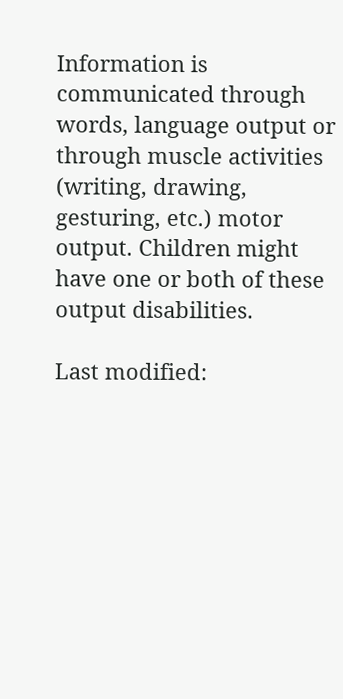Information is communicated through words, language output or through muscle activities (writing, drawing, gesturing, etc.) motor output. Children might have one or both of these output disabilities.

Last modified: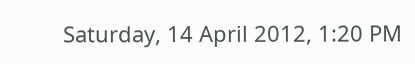Saturday, 14 April 2012, 1:20 PM